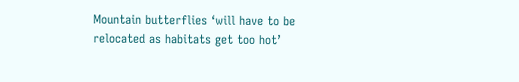Mountain butterflies ‘will have to be relocated as habitats get too hot’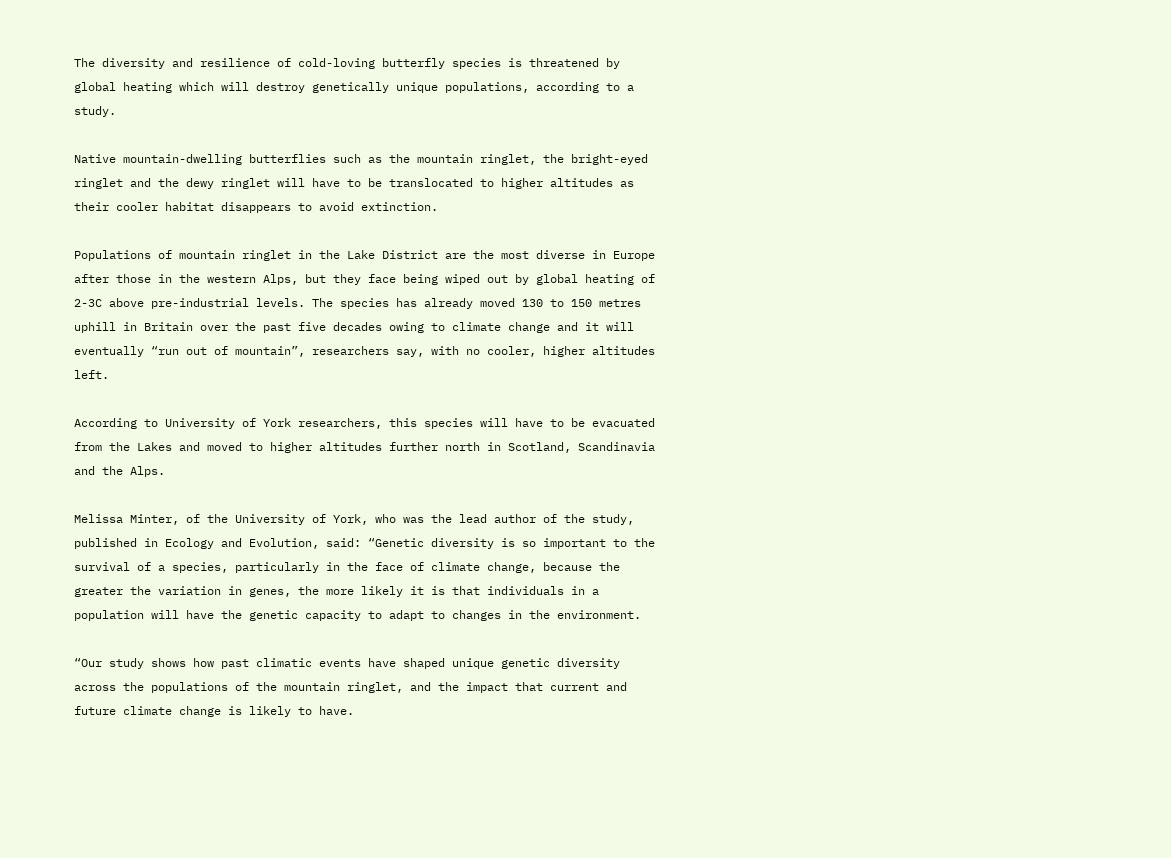The diversity and resilience of cold-loving butterfly species is threatened by global heating which will destroy genetically unique populations, according to a study.

Native mountain-dwelling butterflies such as the mountain ringlet, the bright-eyed ringlet and the dewy ringlet will have to be translocated to higher altitudes as their cooler habitat disappears to avoid extinction.

Populations of mountain ringlet in the Lake District are the most diverse in Europe after those in the western Alps, but they face being wiped out by global heating of 2-3C above pre-industrial levels. The species has already moved 130 to 150 metres uphill in Britain over the past five decades owing to climate change and it will eventually “run out of mountain”, researchers say, with no cooler, higher altitudes left.

According to University of York researchers, this species will have to be evacuated from the Lakes and moved to higher altitudes further north in Scotland, Scandinavia and the Alps.

Melissa Minter, of the University of York, who was the lead author of the study, published in Ecology and Evolution, said: “Genetic diversity is so important to the survival of a species, particularly in the face of climate change, because the greater the variation in genes, the more likely it is that individuals in a population will have the genetic capacity to adapt to changes in the environment.

“Our study shows how past climatic events have shaped unique genetic diversity across the populations of the mountain ringlet, and the impact that current and future climate change is likely to have.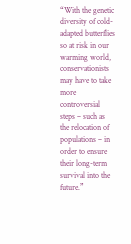“With the genetic diversity of cold-adapted butterflies so at risk in our warming world, conservationists may have to take more controversial steps – such as the relocation of populations – in order to ensure their long-term survival into the future.”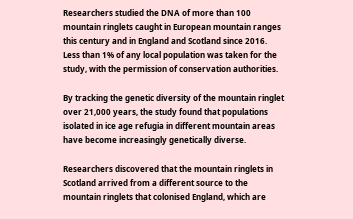Researchers studied the DNA of more than 100 mountain ringlets caught in European mountain ranges this century and in England and Scotland since 2016. Less than 1% of any local population was taken for the study, with the permission of conservation authorities.

By tracking the genetic diversity of the mountain ringlet over 21,000 years, the study found that populations isolated in ice age refugia in different mountain areas have become increasingly genetically diverse.

Researchers discovered that the mountain ringlets in Scotland arrived from a different source to the mountain ringlets that colonised England, which are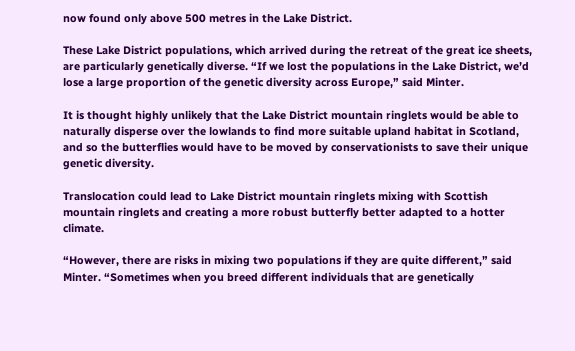now found only above 500 metres in the Lake District.

These Lake District populations, which arrived during the retreat of the great ice sheets, are particularly genetically diverse. “If we lost the populations in the Lake District, we’d lose a large proportion of the genetic diversity across Europe,” said Minter.

It is thought highly unlikely that the Lake District mountain ringlets would be able to naturally disperse over the lowlands to find more suitable upland habitat in Scotland, and so the butterflies would have to be moved by conservationists to save their unique genetic diversity.

Translocation could lead to Lake District mountain ringlets mixing with Scottish mountain ringlets and creating a more robust butterfly better adapted to a hotter climate.

“However, there are risks in mixing two populations if they are quite different,” said Minter. “Sometimes when you breed different individuals that are genetically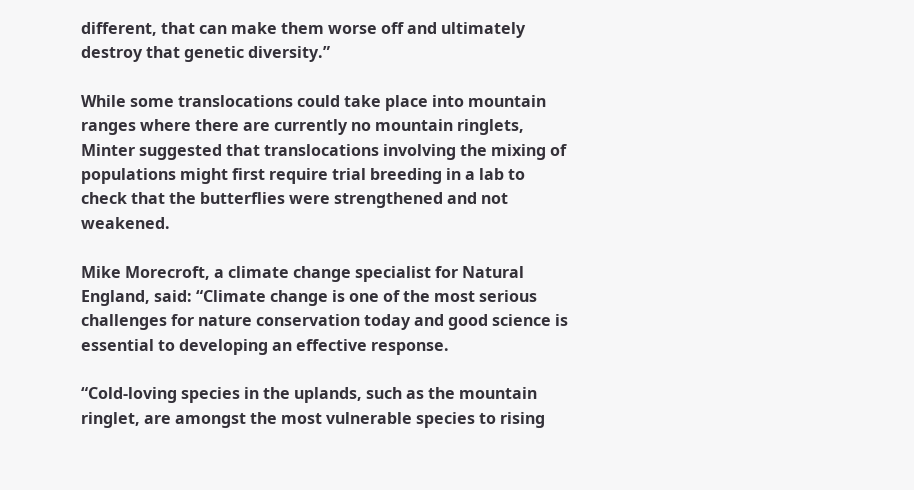different, that can make them worse off and ultimately destroy that genetic diversity.”

While some translocations could take place into mountain ranges where there are currently no mountain ringlets, Minter suggested that translocations involving the mixing of populations might first require trial breeding in a lab to check that the butterflies were strengthened and not weakened.

Mike Morecroft, a climate change specialist for Natural England, said: “Climate change is one of the most serious challenges for nature conservation today and good science is essential to developing an effective response.

“Cold-loving species in the uplands, such as the mountain ringlet, are amongst the most vulnerable species to rising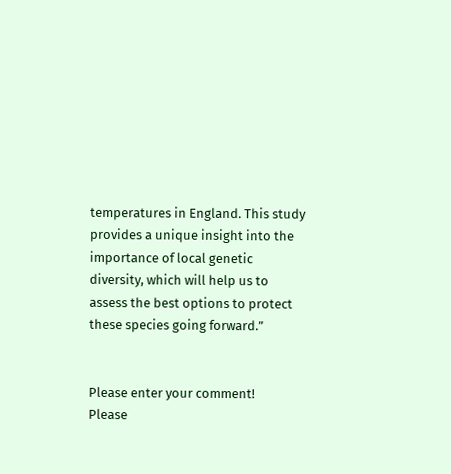temperatures in England. This study provides a unique insight into the importance of local genetic diversity, which will help us to assess the best options to protect these species going forward.”


Please enter your comment!
Please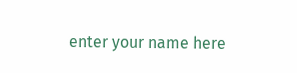enter your name here